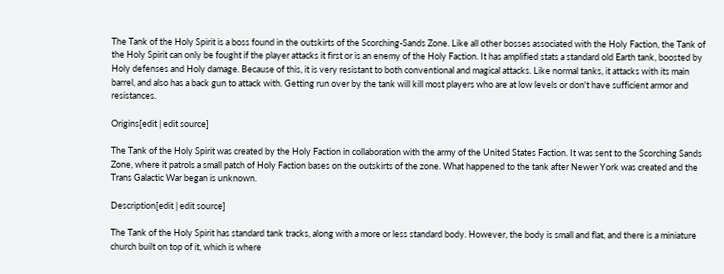The Tank of the Holy Spirit is a boss found in the outskirts of the Scorching-Sands Zone. Like all other bosses associated with the Holy Faction, the Tank of the Holy Spirit can only be fought if the player attacks it first or is an enemy of the Holy Faction. It has amplified stats a standard old Earth tank, boosted by Holy defenses and Holy damage. Because of this, it is very resistant to both conventional and magical attacks. Like normal tanks, it attacks with its main barrel, and also has a back gun to attack with. Getting run over by the tank will kill most players who are at low levels or don't have sufficient armor and resistances.

Origins[edit | edit source]

The Tank of the Holy Spirit was created by the Holy Faction in collaboration with the army of the United States Faction. It was sent to the Scorching Sands Zone, where it patrols a small patch of Holy Faction bases on the outskirts of the zone. What happened to the tank after Newer York was created and the Trans Galactic War began is unknown.

Description[edit | edit source]

The Tank of the Holy Spirit has standard tank tracks, along with a more or less standard body. However, the body is small and flat, and there is a miniature church built on top of it, which is where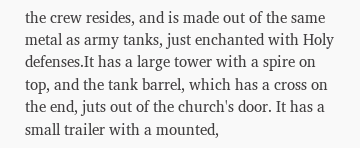the crew resides, and is made out of the same metal as army tanks, just enchanted with Holy defenses.It has a large tower with a spire on top, and the tank barrel, which has a cross on the end, juts out of the church's door. It has a small trailer with a mounted,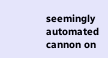seemingly automated cannon on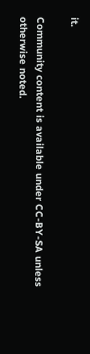it.

Community content is available under CC-BY-SA unless otherwise noted.